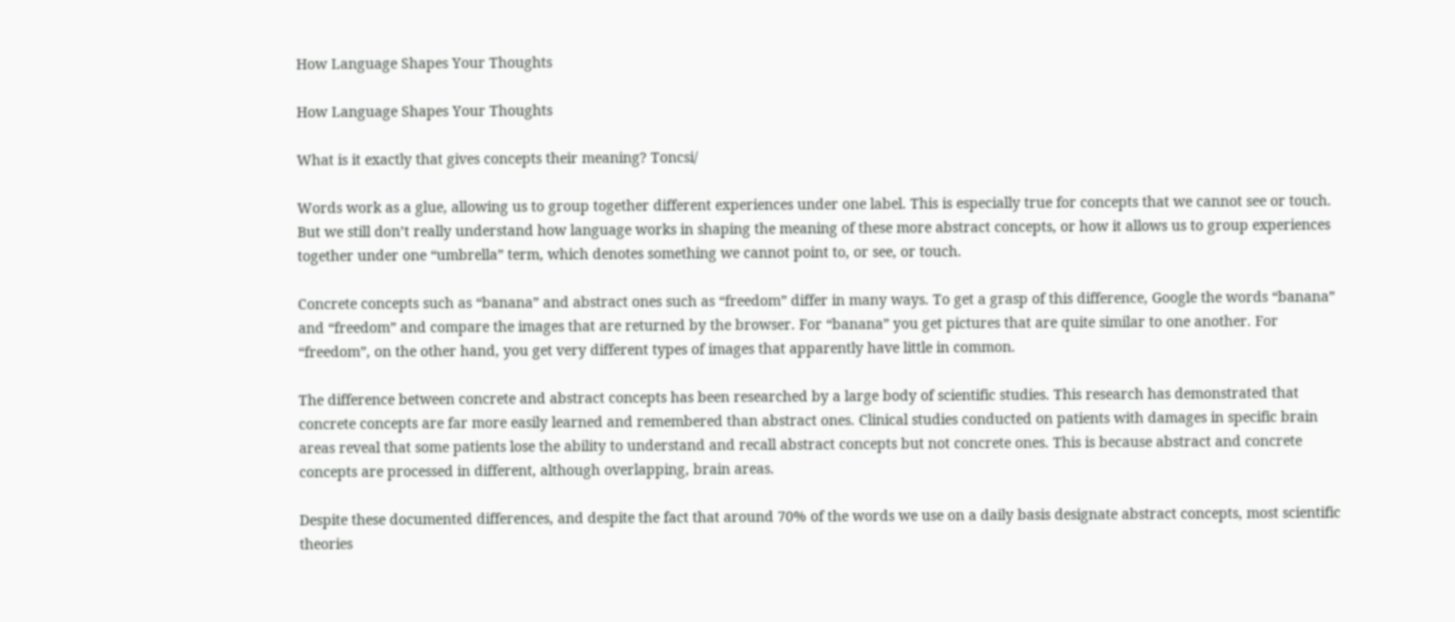How Language Shapes Your Thoughts

How Language Shapes Your Thoughts

What is it exactly that gives concepts their meaning? Toncsi/

Words work as a glue, allowing us to group together different experiences under one label. This is especially true for concepts that we cannot see or touch. But we still don’t really understand how language works in shaping the meaning of these more abstract concepts, or how it allows us to group experiences together under one “umbrella” term, which denotes something we cannot point to, or see, or touch.

Concrete concepts such as “banana” and abstract ones such as “freedom” differ in many ways. To get a grasp of this difference, Google the words “banana” and “freedom” and compare the images that are returned by the browser. For “banana” you get pictures that are quite similar to one another. For “freedom”, on the other hand, you get very different types of images that apparently have little in common.

The difference between concrete and abstract concepts has been researched by a large body of scientific studies. This research has demonstrated that concrete concepts are far more easily learned and remembered than abstract ones. Clinical studies conducted on patients with damages in specific brain areas reveal that some patients lose the ability to understand and recall abstract concepts but not concrete ones. This is because abstract and concrete concepts are processed in different, although overlapping, brain areas.

Despite these documented differences, and despite the fact that around 70% of the words we use on a daily basis designate abstract concepts, most scientific theories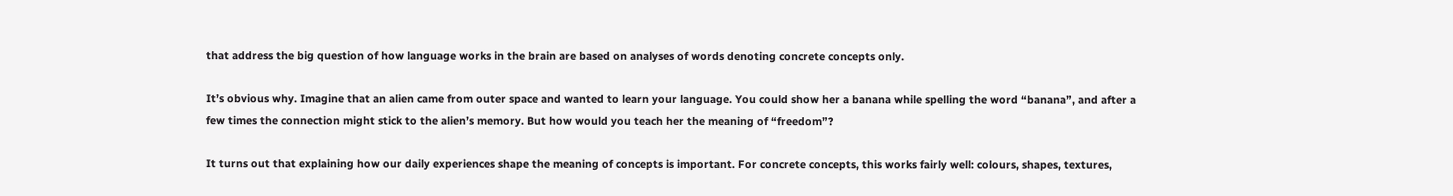that address the big question of how language works in the brain are based on analyses of words denoting concrete concepts only.

It’s obvious why. Imagine that an alien came from outer space and wanted to learn your language. You could show her a banana while spelling the word “banana”, and after a few times the connection might stick to the alien’s memory. But how would you teach her the meaning of “freedom”?

It turns out that explaining how our daily experiences shape the meaning of concepts is important. For concrete concepts, this works fairly well: colours, shapes, textures,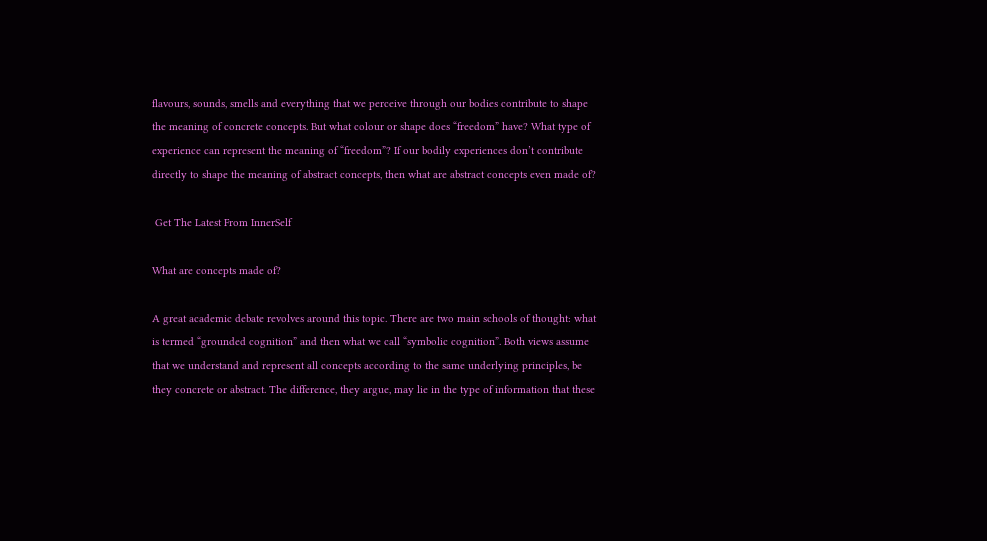flavours, sounds, smells and everything that we perceive through our bodies contribute to shape the meaning of concrete concepts. But what colour or shape does “freedom” have? What type of experience can represent the meaning of “freedom”? If our bodily experiences don’t contribute directly to shape the meaning of abstract concepts, then what are abstract concepts even made of?

 Get The Latest From InnerSelf

What are concepts made of?

A great academic debate revolves around this topic. There are two main schools of thought: what is termed “grounded cognition” and then what we call “symbolic cognition”. Both views assume that we understand and represent all concepts according to the same underlying principles, be they concrete or abstract. The difference, they argue, may lie in the type of information that these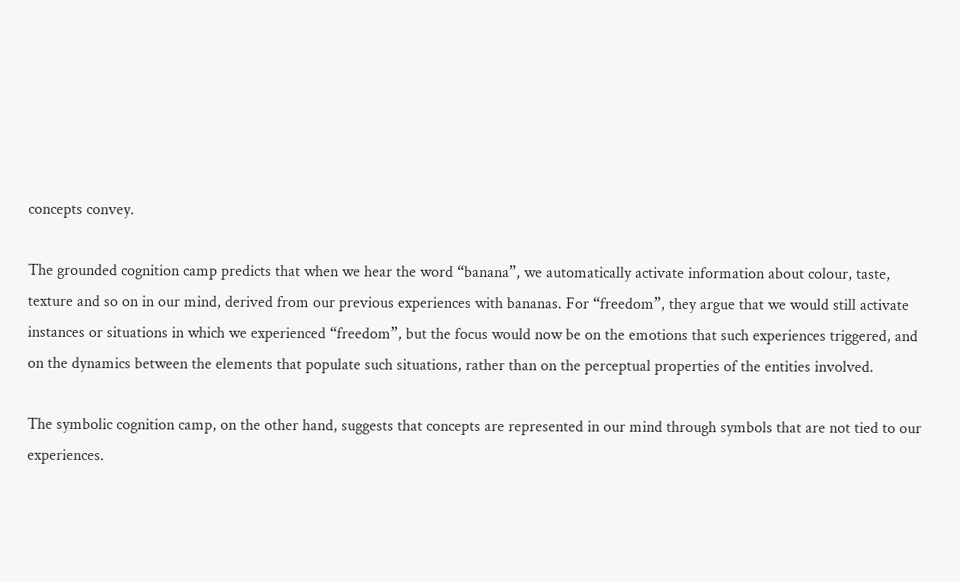concepts convey.

The grounded cognition camp predicts that when we hear the word “banana”, we automatically activate information about colour, taste, texture and so on in our mind, derived from our previous experiences with bananas. For “freedom”, they argue that we would still activate instances or situations in which we experienced “freedom”, but the focus would now be on the emotions that such experiences triggered, and on the dynamics between the elements that populate such situations, rather than on the perceptual properties of the entities involved.

The symbolic cognition camp, on the other hand, suggests that concepts are represented in our mind through symbols that are not tied to our experiences.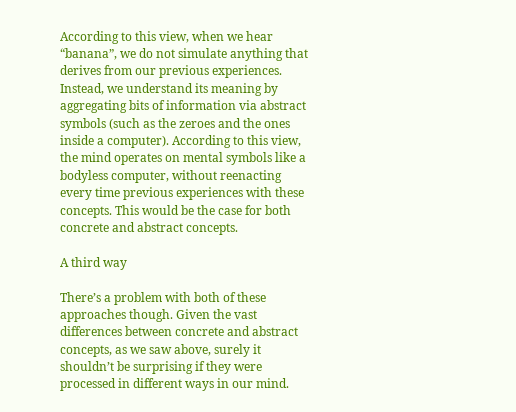According to this view, when we hear “banana”, we do not simulate anything that derives from our previous experiences. Instead, we understand its meaning by aggregating bits of information via abstract symbols (such as the zeroes and the ones inside a computer). According to this view, the mind operates on mental symbols like a bodyless computer, without reenacting every time previous experiences with these concepts. This would be the case for both concrete and abstract concepts.

A third way

There’s a problem with both of these approaches though. Given the vast differences between concrete and abstract concepts, as we saw above, surely it shouldn’t be surprising if they were processed in different ways in our mind.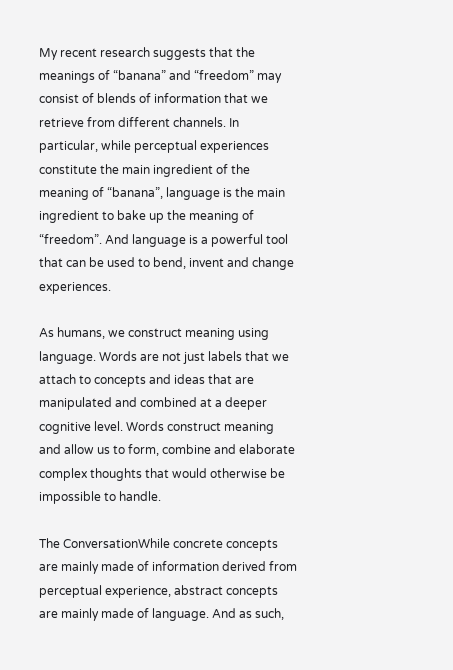My recent research suggests that the meanings of “banana” and “freedom” may consist of blends of information that we retrieve from different channels. In particular, while perceptual experiences constitute the main ingredient of the meaning of “banana”, language is the main ingredient to bake up the meaning of “freedom”. And language is a powerful tool that can be used to bend, invent and change experiences.

As humans, we construct meaning using language. Words are not just labels that we attach to concepts and ideas that are manipulated and combined at a deeper cognitive level. Words construct meaning and allow us to form, combine and elaborate complex thoughts that would otherwise be impossible to handle.

The ConversationWhile concrete concepts are mainly made of information derived from perceptual experience, abstract concepts are mainly made of language. And as such,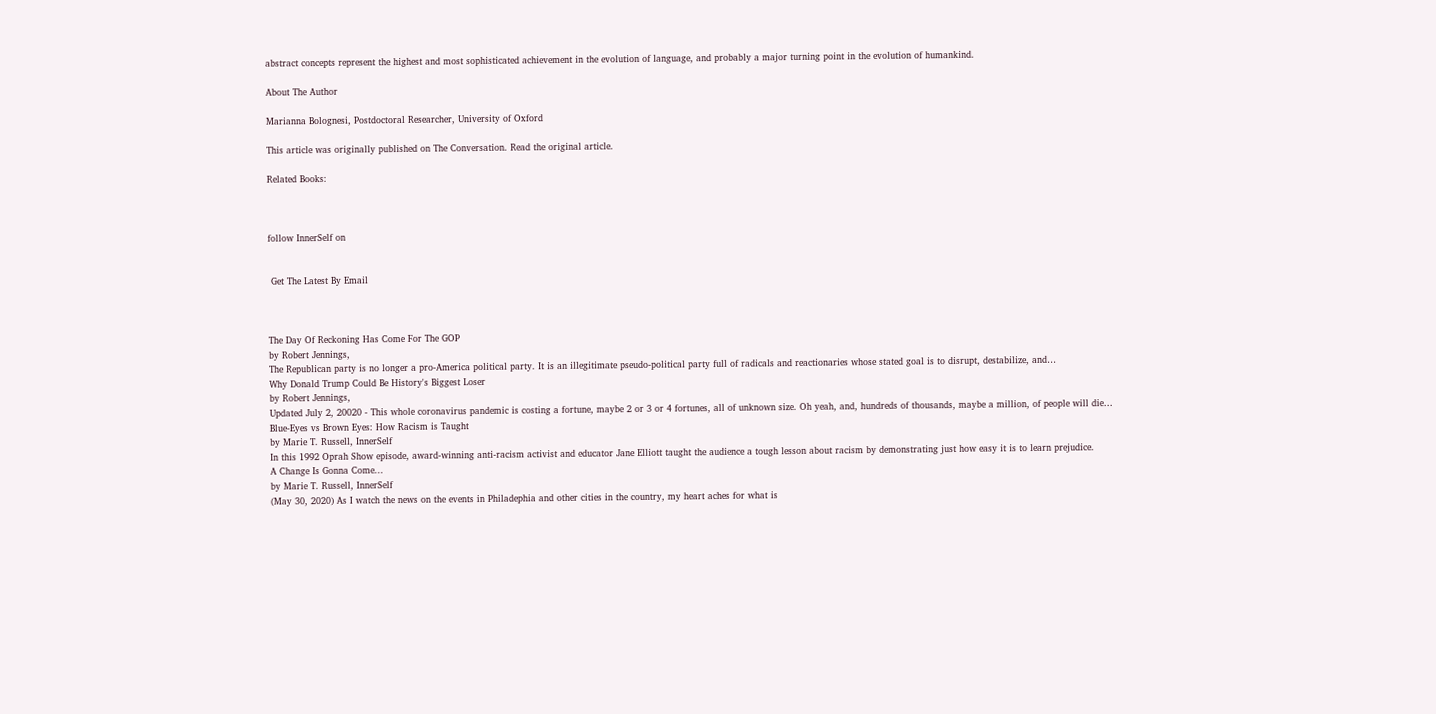abstract concepts represent the highest and most sophisticated achievement in the evolution of language, and probably a major turning point in the evolution of humankind.

About The Author

Marianna Bolognesi, Postdoctoral Researcher, University of Oxford

This article was originally published on The Conversation. Read the original article.

Related Books:



follow InnerSelf on


 Get The Latest By Email



The Day Of Reckoning Has Come For The GOP
by Robert Jennings,
The Republican party is no longer a pro-America political party. It is an illegitimate pseudo-political party full of radicals and reactionaries whose stated goal is to disrupt, destabilize, and…
Why Donald Trump Could Be History's Biggest Loser
by Robert Jennings,
Updated July 2, 20020 - This whole coronavirus pandemic is costing a fortune, maybe 2 or 3 or 4 fortunes, all of unknown size. Oh yeah, and, hundreds of thousands, maybe a million, of people will die…
Blue-Eyes vs Brown Eyes: How Racism is Taught
by Marie T. Russell, InnerSelf
In this 1992 Oprah Show episode, award-winning anti-racism activist and educator Jane Elliott taught the audience a tough lesson about racism by demonstrating just how easy it is to learn prejudice.
A Change Is Gonna Come...
by Marie T. Russell, InnerSelf
(May 30, 2020) As I watch the news on the events in Philadephia and other cities in the country, my heart aches for what is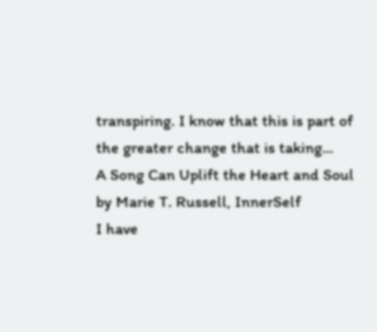transpiring. I know that this is part of the greater change that is taking…
A Song Can Uplift the Heart and Soul
by Marie T. Russell, InnerSelf
I have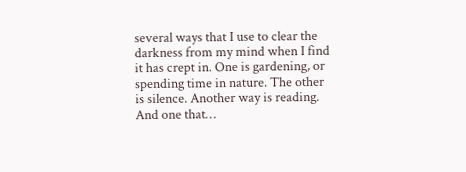several ways that I use to clear the darkness from my mind when I find it has crept in. One is gardening, or spending time in nature. The other is silence. Another way is reading. And one that…